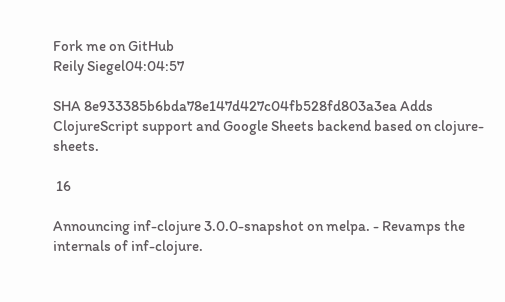Fork me on GitHub
Reily Siegel04:04:57

SHA 8e933385b6bda78e147d427c04fb528fd803a3ea Adds ClojureScript support and Google Sheets backend based on clojure-sheets.

 16

Announcing inf-clojure 3.0.0-snapshot on melpa. - Revamps the internals of inf-clojure.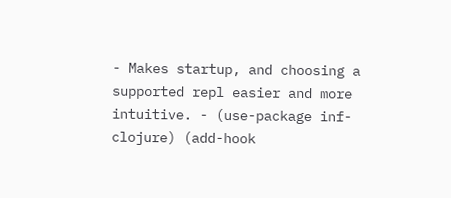- Makes startup, and choosing a supported repl easier and more intuitive. - (use-package inf-clojure) (add-hook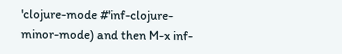'clojure-mode #'inf-clojure-minor-mode) and then M-x inf-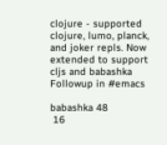clojure - supported clojure, lumo, planck, and joker repls. Now extended to support cljs and babashka Followup in #emacs

babashka 48
 16